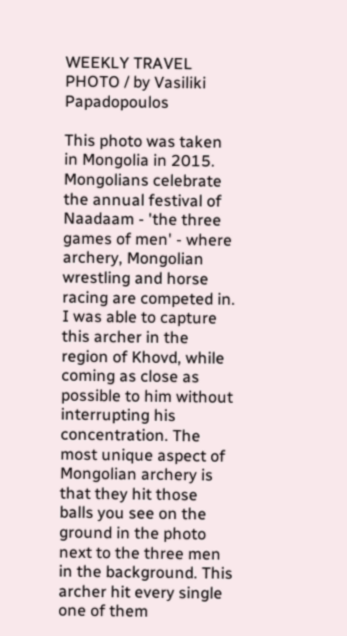WEEKLY TRAVEL PHOTO / by Vasiliki Papadopoulos

This photo was taken in Mongolia in 2015. Mongolians celebrate the annual festival of Naadaam - 'the three games of men' - where archery, Mongolian wrestling and horse racing are competed in. I was able to capture this archer in the region of Khovd, while coming as close as possible to him without interrupting his concentration. The most unique aspect of Mongolian archery is that they hit those balls you see on the ground in the photo next to the three men in the background. This archer hit every single one of them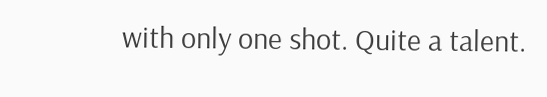with only one shot. Quite a talent.